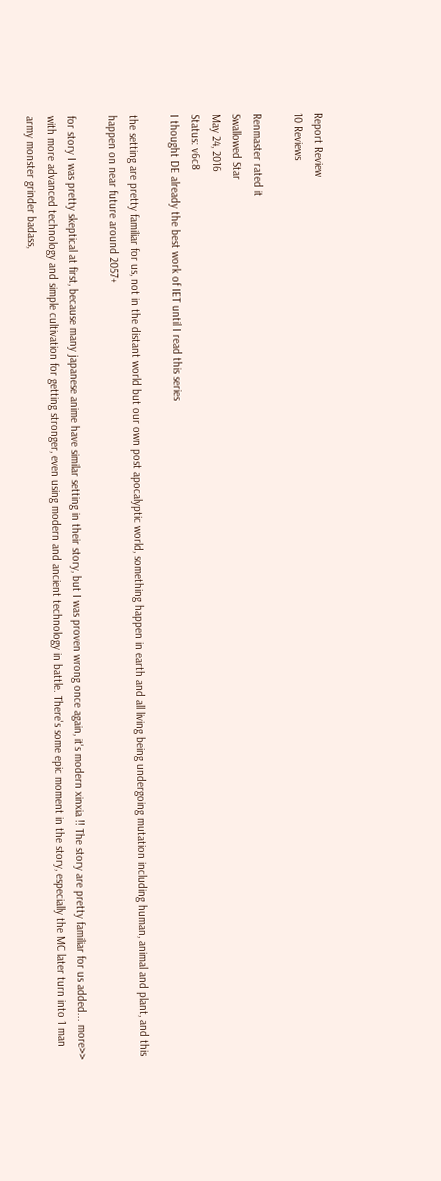Report Review
10 Reviews

Renmaster rated it
Swallowed Star
May 24, 2016
Status: v6c8
I thought DE already the best work of IET until I read this series

the setting are pretty familiar for us, not in the distant world but our own post apocalyptic world, something happen in earth and all living being undergoing mutation including human, animal and plant, and this happen on near future around 2057+

for story I was pretty skeptical at first, because many japanese anime have similar setting in their story, but I was proven wrong once again, it's modern xinxia !! The story are pretty familiar for us added... more>> with more advanced technology and simple cultivation for getting stronger, even using modern and ancient technology in battle. There's some epic moment in the story, especially the MC later turn into 1 man army monster grinder badass,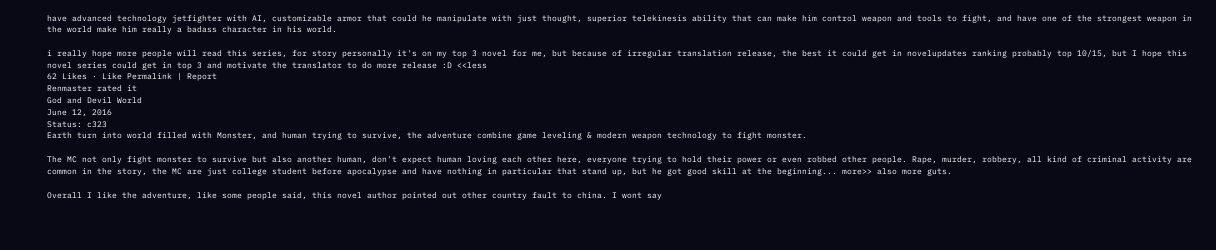have advanced technology jetfighter with AI, customizable armor that could he manipulate with just thought, superior telekinesis ability that can make him control weapon and tools to fight, and have one of the strongest weapon in the world make him really a badass character in his world.

i really hope more people will read this series, for story personally it's on my top 3 novel for me, but because of irregular translation release, the best it could get in novelupdates ranking probably top 10/15, but I hope this novel series could get in top 3 and motivate the translator to do more release :D <<less
62 Likes · Like Permalink | Report
Renmaster rated it
God and Devil World
June 12, 2016
Status: c323
Earth turn into world filled with Monster, and human trying to survive, the adventure combine game leveling & modern weapon technology to fight monster.

The MC not only fight monster to survive but also another human, don't expect human loving each other here, everyone trying to hold their power or even robbed other people. Rape, murder, robbery, all kind of criminal activity are common in the story, the MC are just college student before apocalypse and have nothing in particular that stand up, but he got good skill at the beginning... more>> also more guts.

Overall I like the adventure, like some people said, this novel author pointed out other country fault to china. I wont say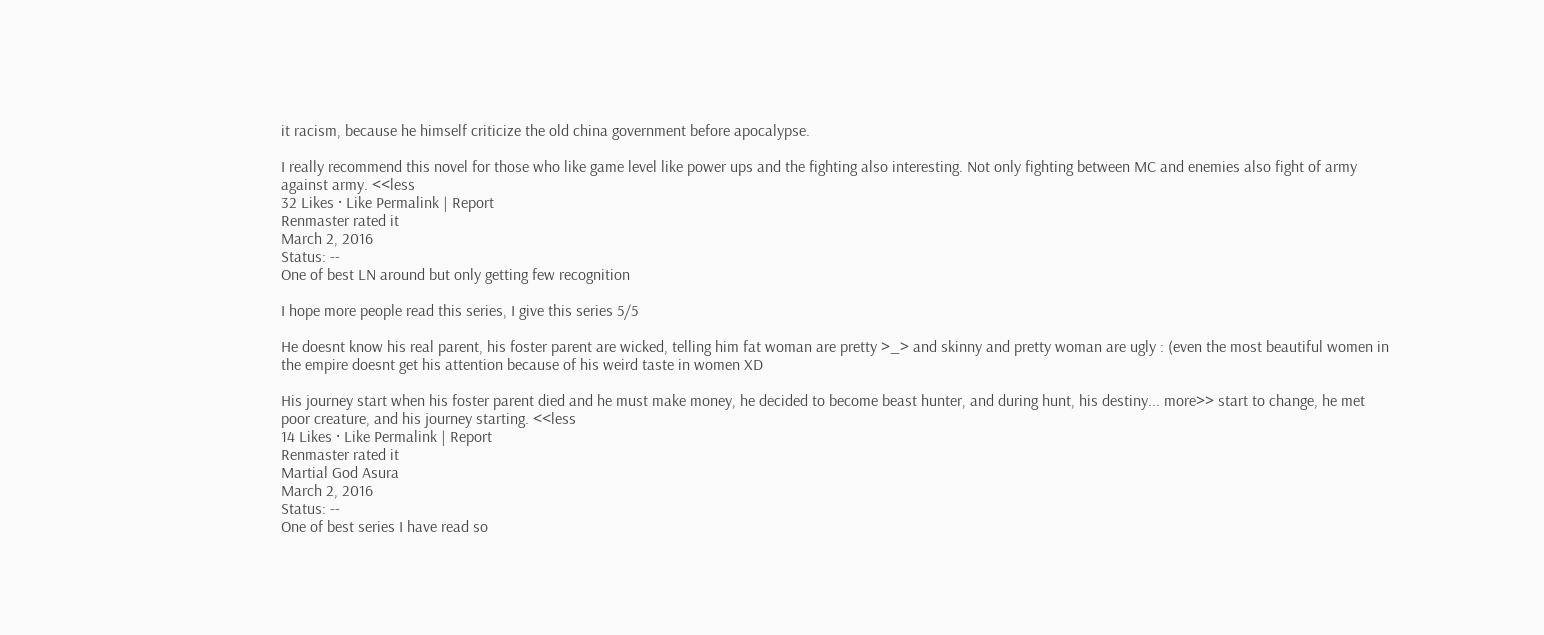it racism, because he himself criticize the old china government before apocalypse.

I really recommend this novel for those who like game level like power ups and the fighting also interesting. Not only fighting between MC and enemies also fight of army against army. <<less
32 Likes · Like Permalink | Report
Renmaster rated it
March 2, 2016
Status: --
One of best LN around but only getting few recognition

I hope more people read this series, I give this series 5/5

He doesnt know his real parent, his foster parent are wicked, telling him fat woman are pretty >_> and skinny and pretty woman are ugly : (even the most beautiful women in the empire doesnt get his attention because of his weird taste in women XD

His journey start when his foster parent died and he must make money, he decided to become beast hunter, and during hunt, his destiny... more>> start to change, he met poor creature, and his journey starting. <<less
14 Likes · Like Permalink | Report
Renmaster rated it
Martial God Asura
March 2, 2016
Status: --
One of best series I have read so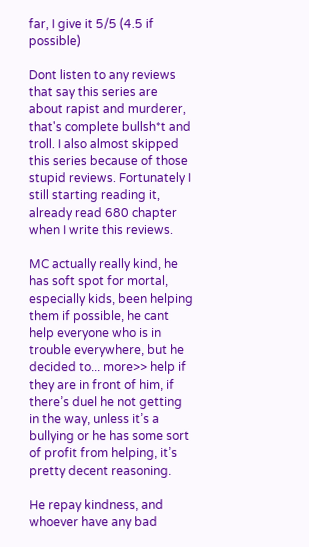far, I give it 5/5 (4.5 if possible)

Dont listen to any reviews that say this series are about rapist and murderer, that's complete bullsh*t and troll. I also almost skipped this series because of those stupid reviews. Fortunately I still starting reading it, already read 680 chapter when I write this reviews.

MC actually really kind, he has soft spot for mortal, especially kids, been helping them if possible, he cant help everyone who is in trouble everywhere, but he decided to... more>> help if they are in front of him, if there’s duel he not getting in the way, unless it’s a bullying or he has some sort of profit from helping, it’s pretty decent reasoning.

He repay kindness, and whoever have any bad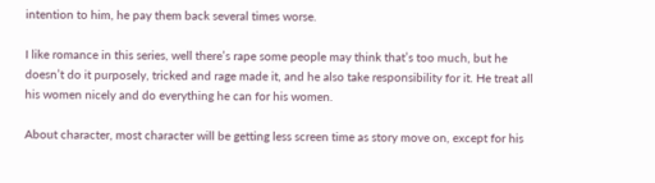intention to him, he pay them back several times worse.

I like romance in this series, well there’s rape some people may think that’s too much, but he doesn’t do it purposely, tricked and rage made it, and he also take responsibility for it. He treat all his women nicely and do everything he can for his women.

About character, most character will be getting less screen time as story move on, except for his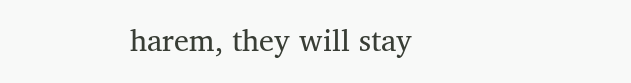harem, they will stay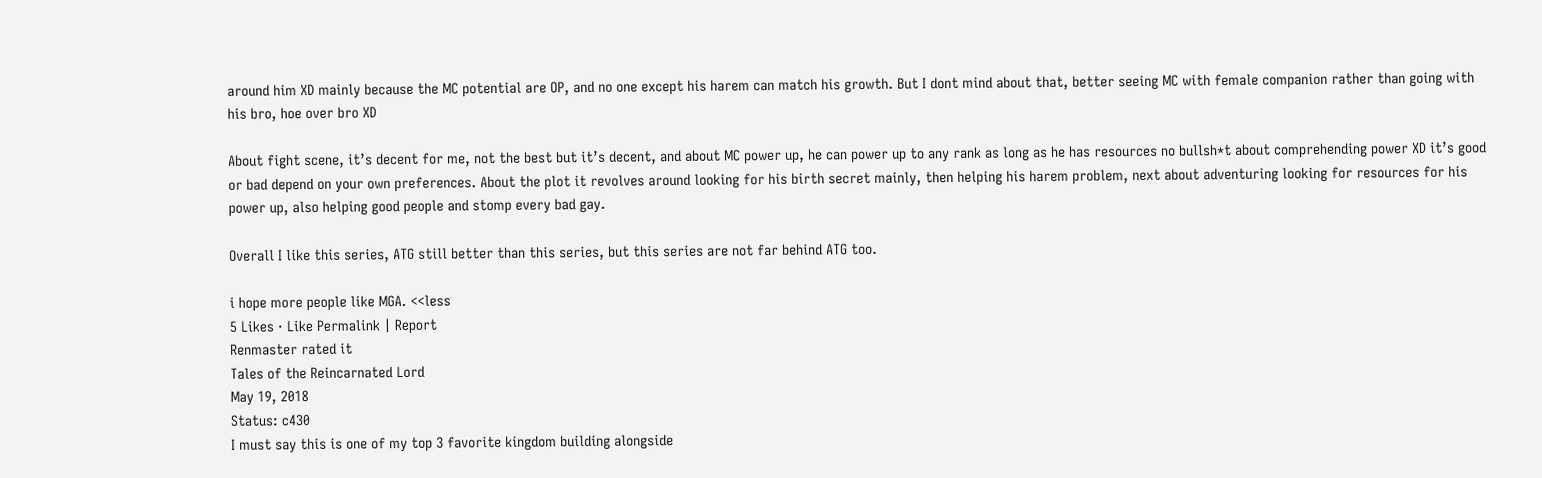around him XD mainly because the MC potential are OP, and no one except his harem can match his growth. But I dont mind about that, better seeing MC with female companion rather than going with his bro, hoe over bro XD

About fight scene, it’s decent for me, not the best but it’s decent, and about MC power up, he can power up to any rank as long as he has resources no bullsh*t about comprehending power XD it’s good or bad depend on your own preferences. About the plot it revolves around looking for his birth secret mainly, then helping his harem problem, next about adventuring looking for resources for his power up, also helping good people and stomp every bad gay.

Overall I like this series, ATG still better than this series, but this series are not far behind ATG too.

i hope more people like MGA. <<less
5 Likes · Like Permalink | Report
Renmaster rated it
Tales of the Reincarnated Lord
May 19, 2018
Status: c430
I must say this is one of my top 3 favorite kingdom building alongside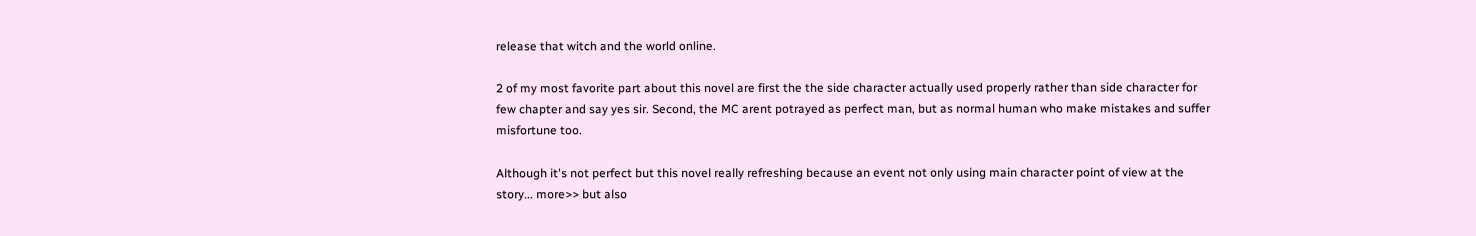release that witch and the world online.

2 of my most favorite part about this novel are first the the side character actually used properly rather than side character for few chapter and say yes sir. Second, the MC arent potrayed as perfect man, but as normal human who make mistakes and suffer misfortune too.

Although it's not perfect but this novel really refreshing because an event not only using main character point of view at the story... more>> but also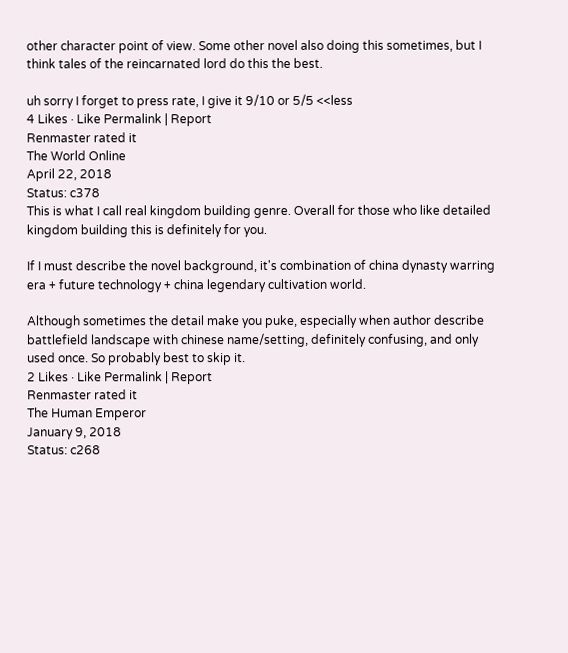other character point of view. Some other novel also doing this sometimes, but I think tales of the reincarnated lord do this the best.

uh sorry I forget to press rate, I give it 9/10 or 5/5 <<less
4 Likes · Like Permalink | Report
Renmaster rated it
The World Online
April 22, 2018
Status: c378
This is what I call real kingdom building genre. Overall for those who like detailed kingdom building this is definitely for you.

If I must describe the novel background, it's combination of china dynasty warring era + future technology + china legendary cultivation world.

Although sometimes the detail make you puke, especially when author describe battlefield landscape with chinese name/setting, definitely confusing, and only used once. So probably best to skip it.
2 Likes · Like Permalink | Report
Renmaster rated it
The Human Emperor
January 9, 2018
Status: c268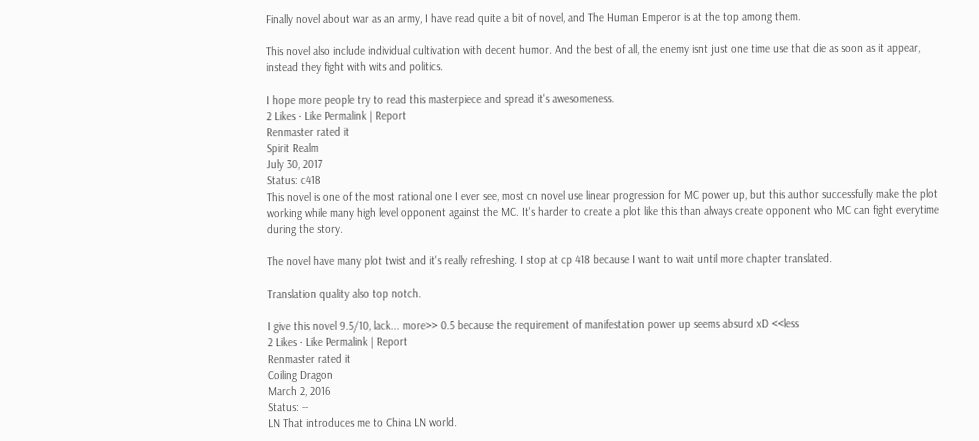Finally novel about war as an army, I have read quite a bit of novel, and The Human Emperor is at the top among them.

This novel also include individual cultivation with decent humor. And the best of all, the enemy isnt just one time use that die as soon as it appear, instead they fight with wits and politics.

I hope more people try to read this masterpiece and spread it's awesomeness.
2 Likes · Like Permalink | Report
Renmaster rated it
Spirit Realm
July 30, 2017
Status: c418
This novel is one of the most rational one I ever see, most cn novel use linear progression for MC power up, but this author successfully make the plot working while many high level opponent against the MC. It's harder to create a plot like this than always create opponent who MC can fight everytime during the story.

The novel have many plot twist and it's really refreshing. I stop at cp 418 because I want to wait until more chapter translated.

Translation quality also top notch.

I give this novel 9.5/10, lack... more>> 0.5 because the requirement of manifestation power up seems absurd xD <<less
2 Likes · Like Permalink | Report
Renmaster rated it
Coiling Dragon
March 2, 2016
Status: --
LN That introduces me to China LN world.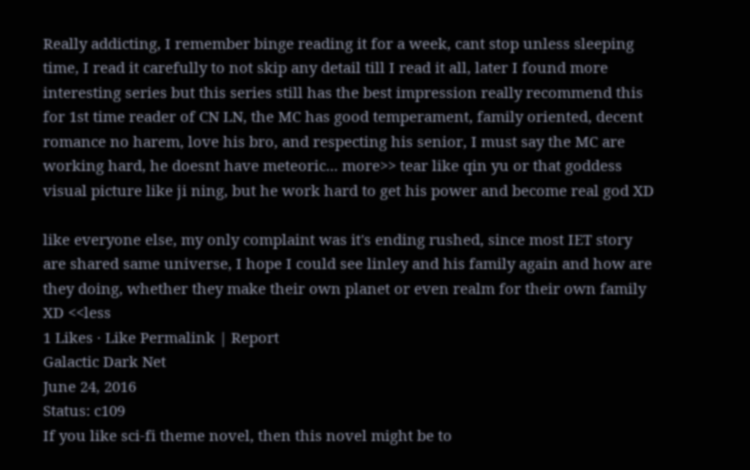Really addicting, I remember binge reading it for a week, cant stop unless sleeping time, I read it carefully to not skip any detail till I read it all, later I found more interesting series but this series still has the best impression really recommend this for 1st time reader of CN LN, the MC has good temperament, family oriented, decent romance no harem, love his bro, and respecting his senior, I must say the MC are working hard, he doesnt have meteoric... more>> tear like qin yu or that goddess visual picture like ji ning, but he work hard to get his power and become real god XD

like everyone else, my only complaint was it's ending rushed, since most IET story are shared same universe, I hope I could see linley and his family again and how are they doing, whether they make their own planet or even realm for their own family XD <<less
1 Likes · Like Permalink | Report
Galactic Dark Net
June 24, 2016
Status: c109
If you like sci-fi theme novel, then this novel might be to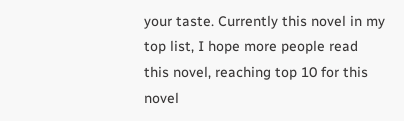your taste. Currently this novel in my top list, I hope more people read this novel, reaching top 10 for this novel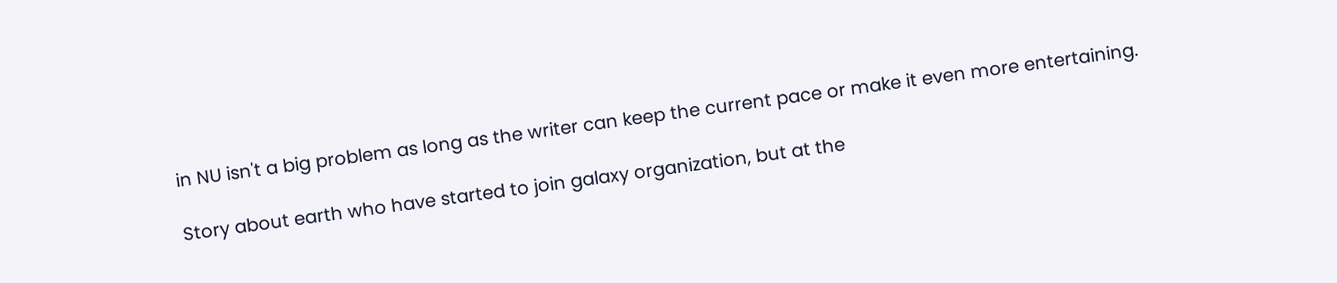in NU isn't a big problem as long as the writer can keep the current pace or make it even more entertaining.

Story about earth who have started to join galaxy organization, but at the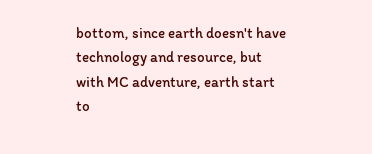bottom, since earth doesn't have technology and resource, but with MC adventure, earth start to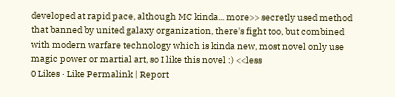developed at rapid pace, although MC kinda... more>> secretly used method that banned by united galaxy organization, there's fight too, but combined with modern warfare technology which is kinda new, most novel only use magic power or martial art, so I like this novel :) <<less
0 Likes · Like Permalink | Report